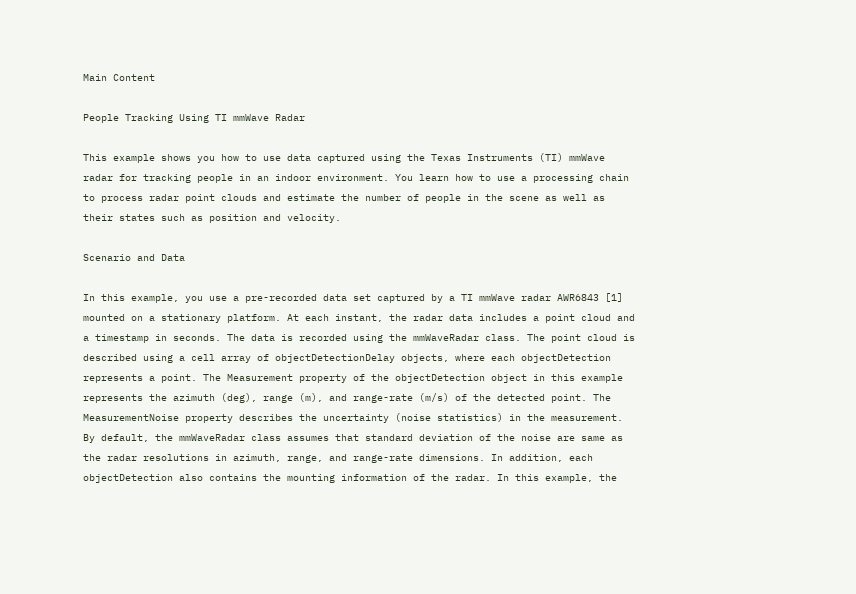Main Content

People Tracking Using TI mmWave Radar

This example shows you how to use data captured using the Texas Instruments (TI) mmWave radar for tracking people in an indoor environment. You learn how to use a processing chain to process radar point clouds and estimate the number of people in the scene as well as their states such as position and velocity.

Scenario and Data

In this example, you use a pre-recorded data set captured by a TI mmWave radar AWR6843 [1] mounted on a stationary platform. At each instant, the radar data includes a point cloud and a timestamp in seconds. The data is recorded using the mmWaveRadar class. The point cloud is described using a cell array of objectDetectionDelay objects, where each objectDetection represents a point. The Measurement property of the objectDetection object in this example represents the azimuth (deg), range (m), and range-rate (m/s) of the detected point. The MeasurementNoise property describes the uncertainty (noise statistics) in the measurement. By default, the mmWaveRadar class assumes that standard deviation of the noise are same as the radar resolutions in azimuth, range, and range-rate dimensions. In addition, each objectDetection also contains the mounting information of the radar. In this example, the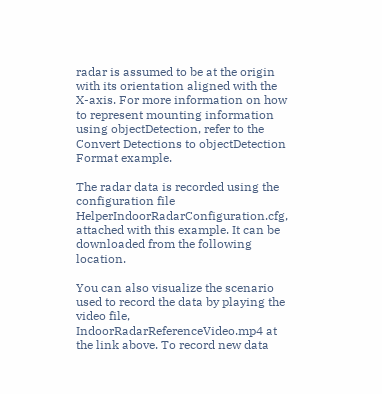radar is assumed to be at the origin with its orientation aligned with the X-axis. For more information on how to represent mounting information using objectDetection, refer to the Convert Detections to objectDetection Format example.

The radar data is recorded using the configuration file HelperIndoorRadarConfiguration.cfg, attached with this example. It can be downloaded from the following location.

You can also visualize the scenario used to record the data by playing the video file, IndoorRadarReferenceVideo.mp4 at the link above. To record new data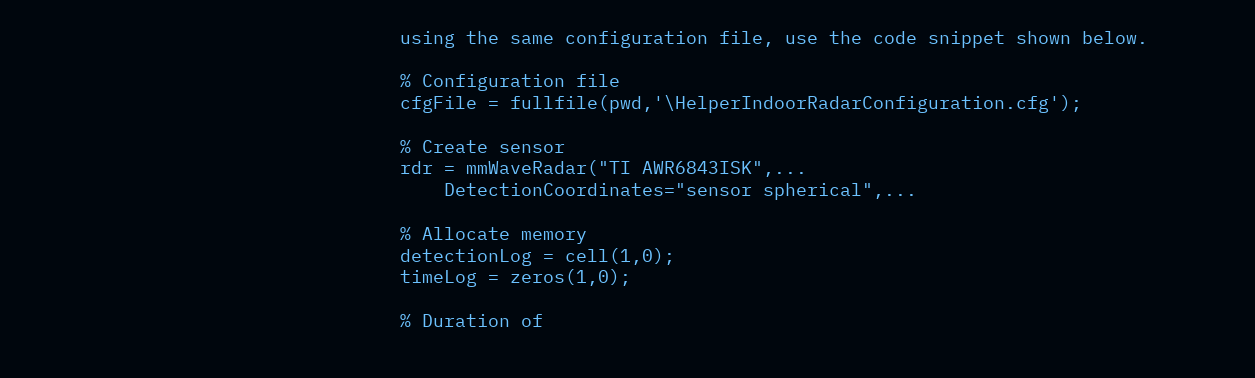using the same configuration file, use the code snippet shown below.

% Configuration file
cfgFile = fullfile(pwd,'\HelperIndoorRadarConfiguration.cfg');

% Create sensor
rdr = mmWaveRadar("TI AWR6843ISK",...
    DetectionCoordinates="sensor spherical",...

% Allocate memory
detectionLog = cell(1,0);
timeLog = zeros(1,0);

% Duration of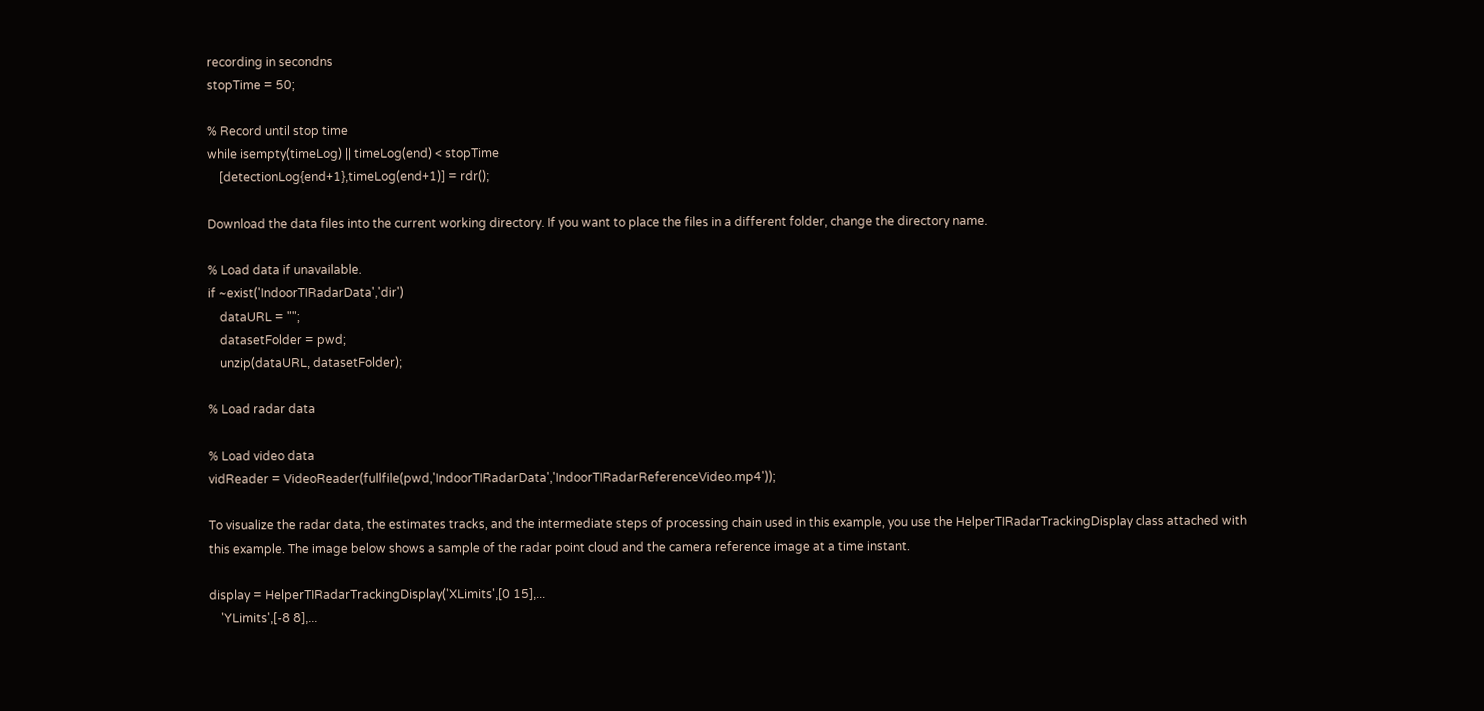recording in secondns
stopTime = 50;

% Record until stop time
while isempty(timeLog) || timeLog(end) < stopTime
    [detectionLog{end+1},timeLog(end+1)] = rdr();

Download the data files into the current working directory. If you want to place the files in a different folder, change the directory name.

% Load data if unavailable.
if ~exist('IndoorTIRadarData','dir')
    dataURL = "";
    datasetFolder = pwd;
    unzip(dataURL, datasetFolder);

% Load radar data

% Load video data
vidReader = VideoReader(fullfile(pwd,'IndoorTIRadarData','IndoorTIRadarReferenceVideo.mp4'));

To visualize the radar data, the estimates tracks, and the intermediate steps of processing chain used in this example, you use the HelperTIRadarTrackingDisplay class attached with this example. The image below shows a sample of the radar point cloud and the camera reference image at a time instant.

display = HelperTIRadarTrackingDisplay('XLimits',[0 15],...
    'YLimits',[-8 8],...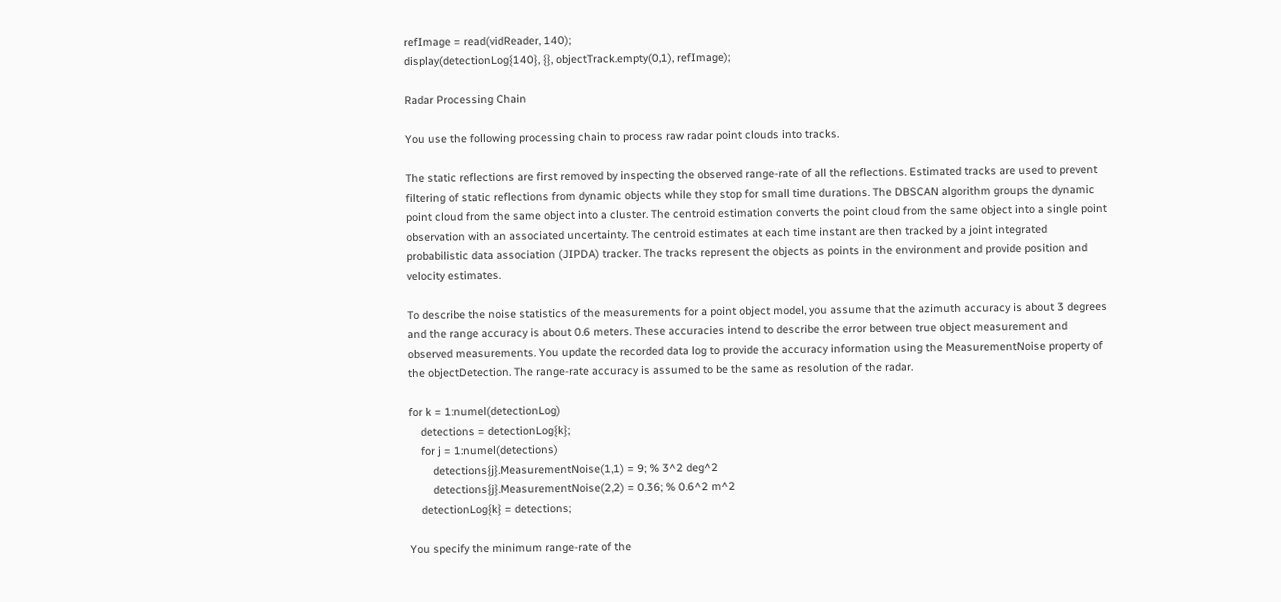refImage = read(vidReader, 140);
display(detectionLog{140}, {}, objectTrack.empty(0,1), refImage);

Radar Processing Chain

You use the following processing chain to process raw radar point clouds into tracks.

The static reflections are first removed by inspecting the observed range-rate of all the reflections. Estimated tracks are used to prevent filtering of static reflections from dynamic objects while they stop for small time durations. The DBSCAN algorithm groups the dynamic point cloud from the same object into a cluster. The centroid estimation converts the point cloud from the same object into a single point observation with an associated uncertainty. The centroid estimates at each time instant are then tracked by a joint integrated probabilistic data association (JIPDA) tracker. The tracks represent the objects as points in the environment and provide position and velocity estimates.

To describe the noise statistics of the measurements for a point object model, you assume that the azimuth accuracy is about 3 degrees and the range accuracy is about 0.6 meters. These accuracies intend to describe the error between true object measurement and observed measurements. You update the recorded data log to provide the accuracy information using the MeasurementNoise property of the objectDetection. The range-rate accuracy is assumed to be the same as resolution of the radar.

for k = 1:numel(detectionLog)
    detections = detectionLog{k};
    for j = 1:numel(detections)
        detections{j}.MeasurementNoise(1,1) = 9; % 3^2 deg^2
        detections{j}.MeasurementNoise(2,2) = 0.36; % 0.6^2 m^2
    detectionLog{k} = detections;

You specify the minimum range-rate of the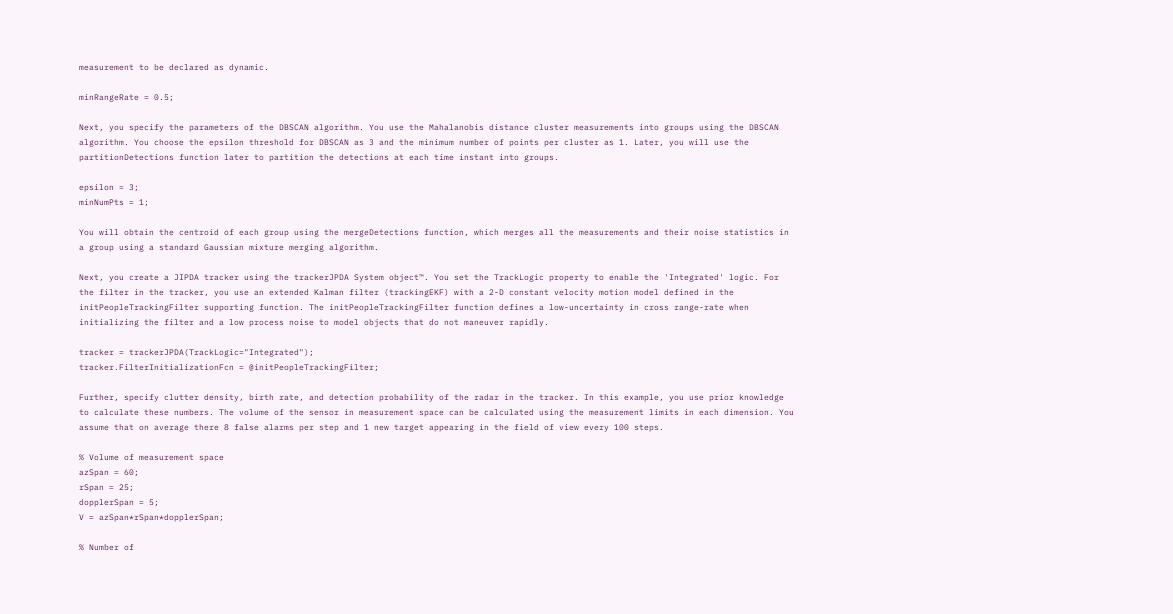measurement to be declared as dynamic.

minRangeRate = 0.5;

Next, you specify the parameters of the DBSCAN algorithm. You use the Mahalanobis distance cluster measurements into groups using the DBSCAN algorithm. You choose the epsilon threshold for DBSCAN as 3 and the minimum number of points per cluster as 1. Later, you will use the partitionDetections function later to partition the detections at each time instant into groups.

epsilon = 3;
minNumPts = 1;

You will obtain the centroid of each group using the mergeDetections function, which merges all the measurements and their noise statistics in a group using a standard Gaussian mixture merging algorithm.

Next, you create a JIPDA tracker using the trackerJPDA System object™. You set the TrackLogic property to enable the 'Integrated' logic. For the filter in the tracker, you use an extended Kalman filter (trackingEKF) with a 2-D constant velocity motion model defined in the initPeopleTrackingFilter supporting function. The initPeopleTrackingFilter function defines a low-uncertainty in cross range-rate when initializing the filter and a low process noise to model objects that do not maneuver rapidly.

tracker = trackerJPDA(TrackLogic="Integrated");
tracker.FilterInitializationFcn = @initPeopleTrackingFilter;

Further, specify clutter density, birth rate, and detection probability of the radar in the tracker. In this example, you use prior knowledge to calculate these numbers. The volume of the sensor in measurement space can be calculated using the measurement limits in each dimension. You assume that on average there 8 false alarms per step and 1 new target appearing in the field of view every 100 steps.

% Volume of measurement space
azSpan = 60;
rSpan = 25;
dopplerSpan = 5;
V = azSpan*rSpan*dopplerSpan;

% Number of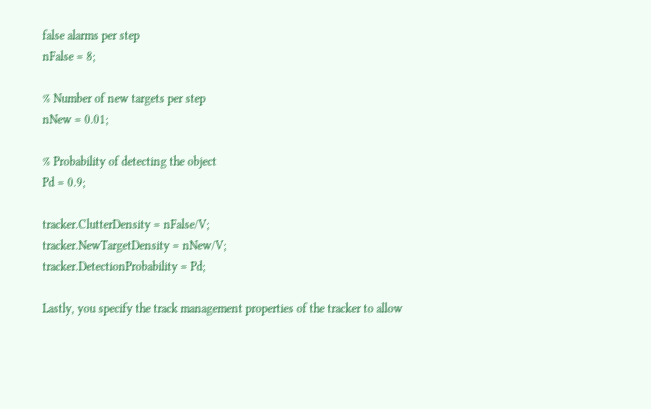false alarms per step
nFalse = 8;

% Number of new targets per step
nNew = 0.01;

% Probability of detecting the object
Pd = 0.9;

tracker.ClutterDensity = nFalse/V;
tracker.NewTargetDensity = nNew/V;
tracker.DetectionProbability = Pd;

Lastly, you specify the track management properties of the tracker to allow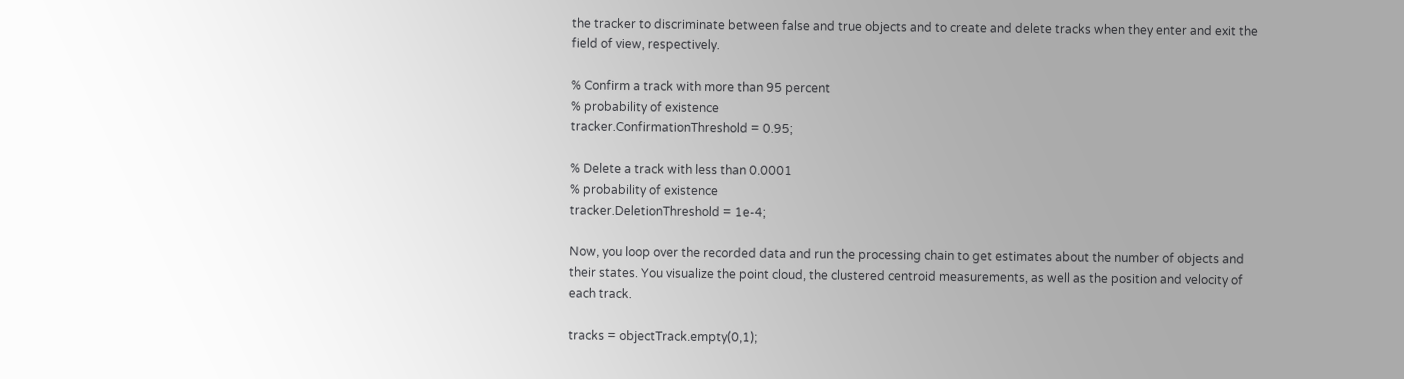the tracker to discriminate between false and true objects and to create and delete tracks when they enter and exit the field of view, respectively.

% Confirm a track with more than 95 percent
% probability of existence
tracker.ConfirmationThreshold = 0.95;

% Delete a track with less than 0.0001
% probability of existence
tracker.DeletionThreshold = 1e-4;

Now, you loop over the recorded data and run the processing chain to get estimates about the number of objects and their states. You visualize the point cloud, the clustered centroid measurements, as well as the position and velocity of each track.

tracks = objectTrack.empty(0,1);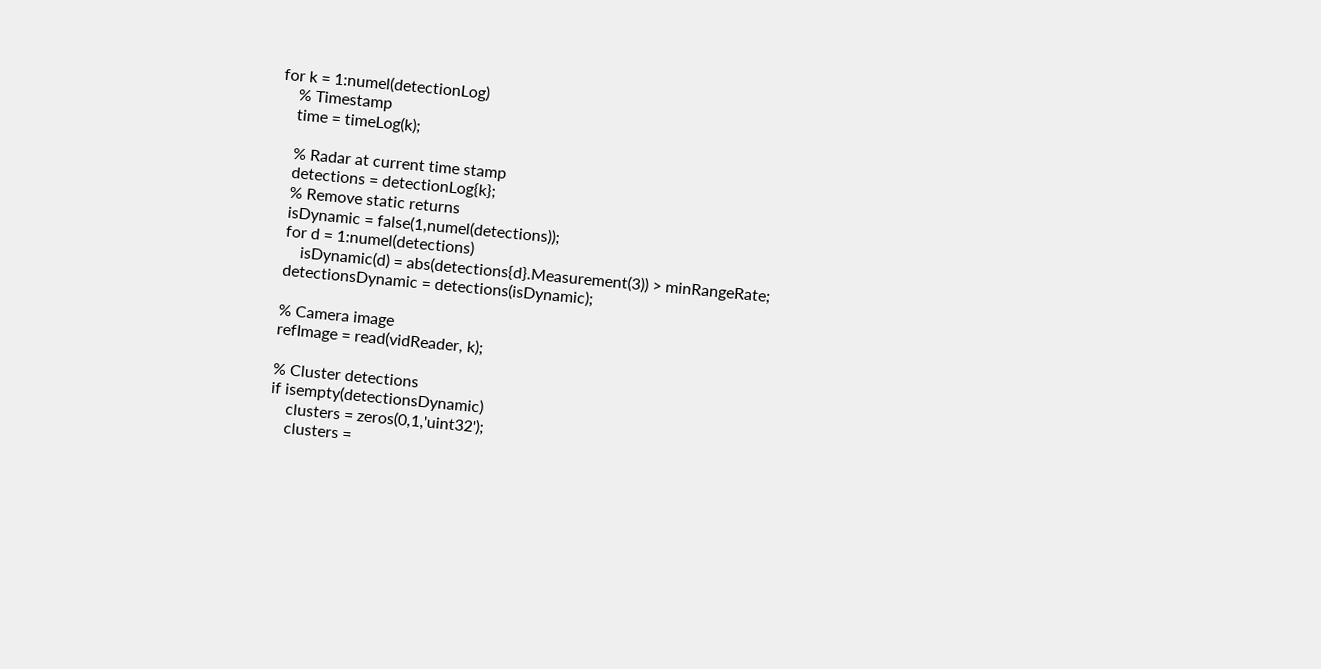for k = 1:numel(detectionLog)
    % Timestamp
    time = timeLog(k);

    % Radar at current time stamp
    detections = detectionLog{k};
    % Remove static returns
    isDynamic = false(1,numel(detections));
    for d = 1:numel(detections)
        isDynamic(d) = abs(detections{d}.Measurement(3)) > minRangeRate;
    detectionsDynamic = detections(isDynamic);

    % Camera image
    refImage = read(vidReader, k);

    % Cluster detections
    if isempty(detectionsDynamic)
        clusters = zeros(0,1,'uint32');
        clusters =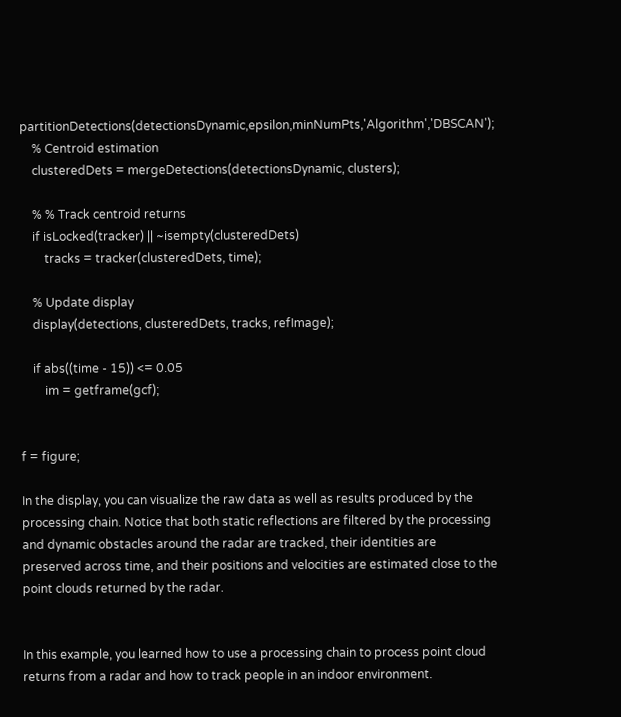partitionDetections(detectionsDynamic,epsilon,minNumPts,'Algorithm','DBSCAN');
    % Centroid estimation
    clusteredDets = mergeDetections(detectionsDynamic, clusters);

    % % Track centroid returns
    if isLocked(tracker) || ~isempty(clusteredDets)
        tracks = tracker(clusteredDets, time);

    % Update display
    display(detections, clusteredDets, tracks, refImage);

    if abs((time - 15)) <= 0.05
        im = getframe(gcf);


f = figure;

In the display, you can visualize the raw data as well as results produced by the processing chain. Notice that both static reflections are filtered by the processing and dynamic obstacles around the radar are tracked, their identities are preserved across time, and their positions and velocities are estimated close to the point clouds returned by the radar.


In this example, you learned how to use a processing chain to process point cloud returns from a radar and how to track people in an indoor environment.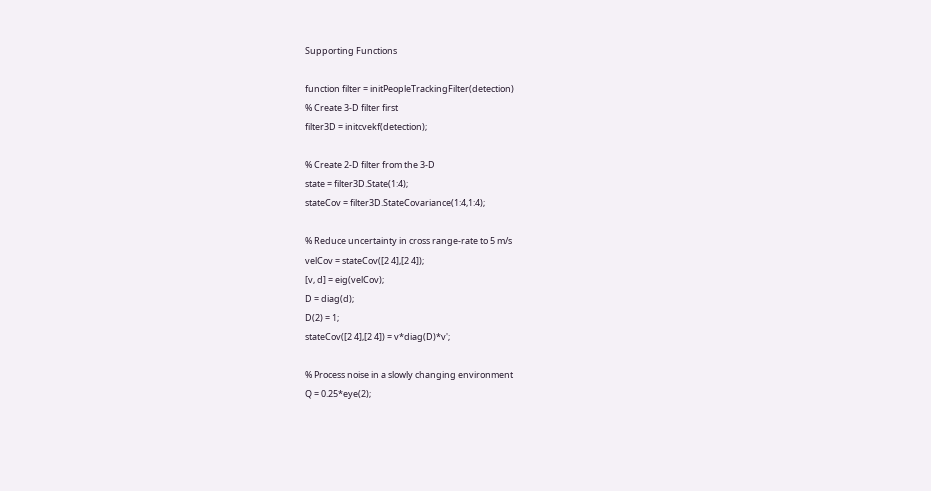Supporting Functions

function filter = initPeopleTrackingFilter(detection)
% Create 3-D filter first
filter3D = initcvekf(detection);

% Create 2-D filter from the 3-D
state = filter3D.State(1:4);
stateCov = filter3D.StateCovariance(1:4,1:4);

% Reduce uncertainty in cross range-rate to 5 m/s
velCov = stateCov([2 4],[2 4]);
[v, d] = eig(velCov);
D = diag(d);
D(2) = 1;
stateCov([2 4],[2 4]) = v*diag(D)*v';

% Process noise in a slowly changing environment
Q = 0.25*eye(2);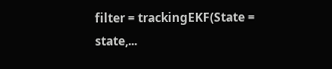filter = trackingEKF(State = state,...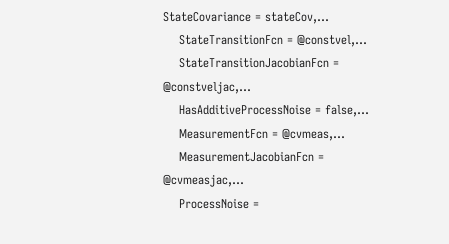StateCovariance = stateCov,...
    StateTransitionFcn = @constvel,...
    StateTransitionJacobianFcn = @constveljac,...
    HasAdditiveProcessNoise = false,...
    MeasurementFcn = @cvmeas,...
    MeasurementJacobianFcn = @cvmeasjac,...
    ProcessNoise =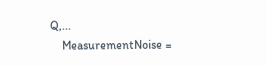Q,...
    MeasurementNoise =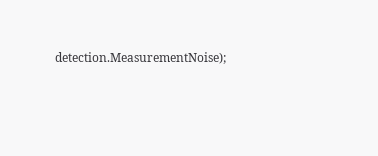detection.MeasurementNoise);